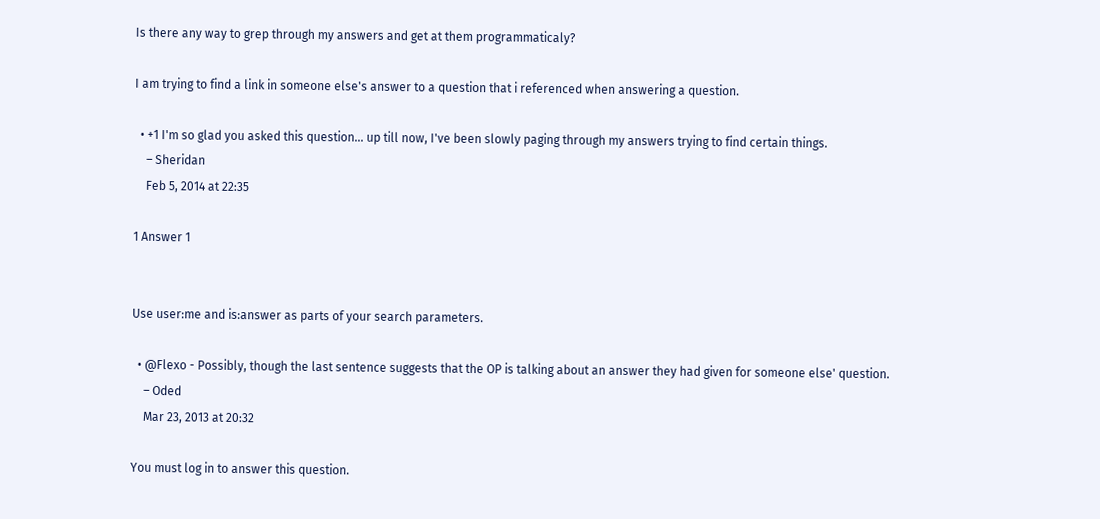Is there any way to grep through my answers and get at them programmaticaly?

I am trying to find a link in someone else's answer to a question that i referenced when answering a question.

  • +1 I'm so glad you asked this question... up till now, I've been slowly paging through my answers trying to find certain things.
    – Sheridan
    Feb 5, 2014 at 22:35

1 Answer 1


Use user:me and is:answer as parts of your search parameters.

  • @Flexo - Possibly, though the last sentence suggests that the OP is talking about an answer they had given for someone else' question.
    – Oded
    Mar 23, 2013 at 20:32

You must log in to answer this question.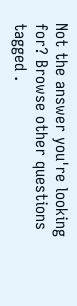Not the answer you're looking for? Browse other questions tagged .